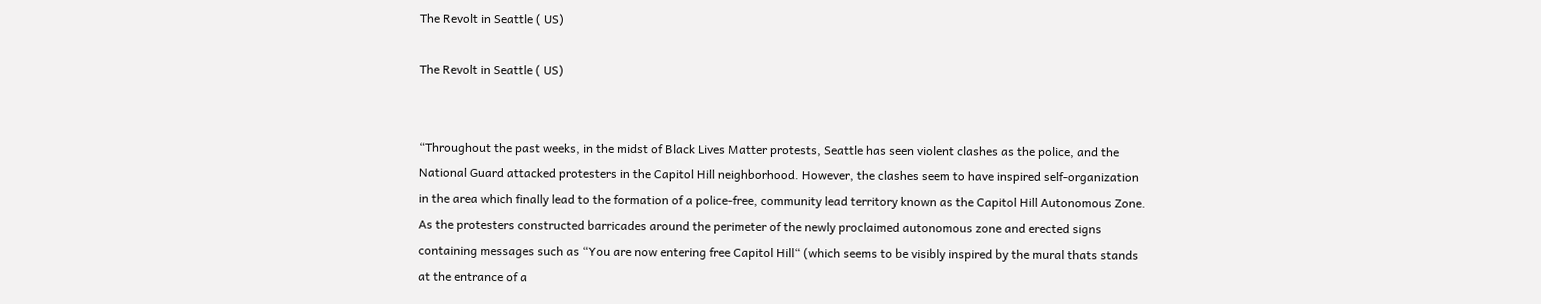The Revolt in Seattle ( US)

The Revolt in Seattle ( US)


“Throughout the past weeks, in the midst of Black Lives Matter protests, Seattle has seen violent clashes as the police, and the National Guard attacked protesters in the Capitol Hill neighborhood. However, the clashes seem to have inspired self-organization in the area which finally lead to the formation of a police-free, community lead territory known as the Capitol Hill Autonomous Zone. As the protesters constructed barricades around the perimeter of the newly proclaimed autonomous zone and erected signs containing messages such as “You are now entering free Capitol Hill“ (which seems to be visibly inspired by the mural thats stands at the entrance of a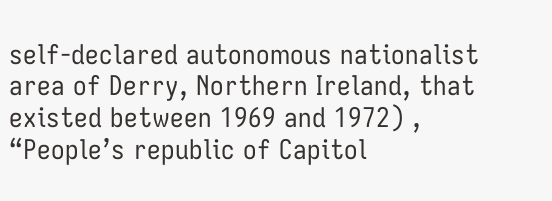self-declared autonomous nationalist area of Derry, Northern Ireland, that existed between 1969 and 1972) , “People’s republic of Capitol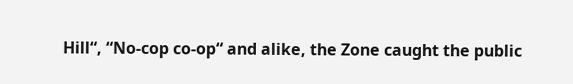Hill“, “No-cop co-op“ and alike, the Zone caught the public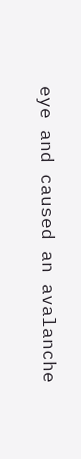eye and caused an avalanche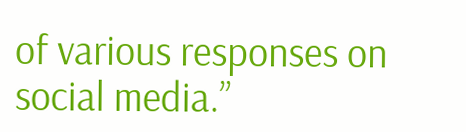of various responses on social media.”